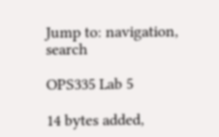Jump to: navigation, search

OPS335 Lab 5

14 bytes added,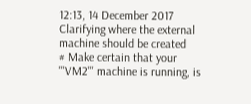12:13, 14 December 2017
Clarifying where the external machine should be created
# Make certain that your '''VM2''' machine is running, is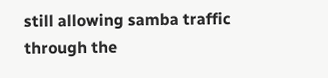still allowing samba traffic through the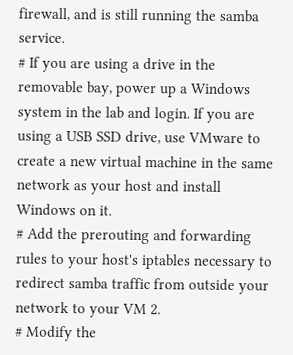firewall, and is still running the samba service.
# If you are using a drive in the removable bay, power up a Windows system in the lab and login. If you are using a USB SSD drive, use VMware to create a new virtual machine in the same network as your host and install Windows on it.
# Add the prerouting and forwarding rules to your host's iptables necessary to redirect samba traffic from outside your network to your VM 2.
# Modify the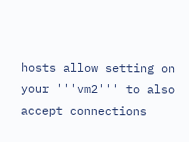hosts allow setting on your '''vm2''' to also accept connections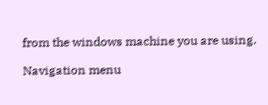from the windows machine you are using.

Navigation menu